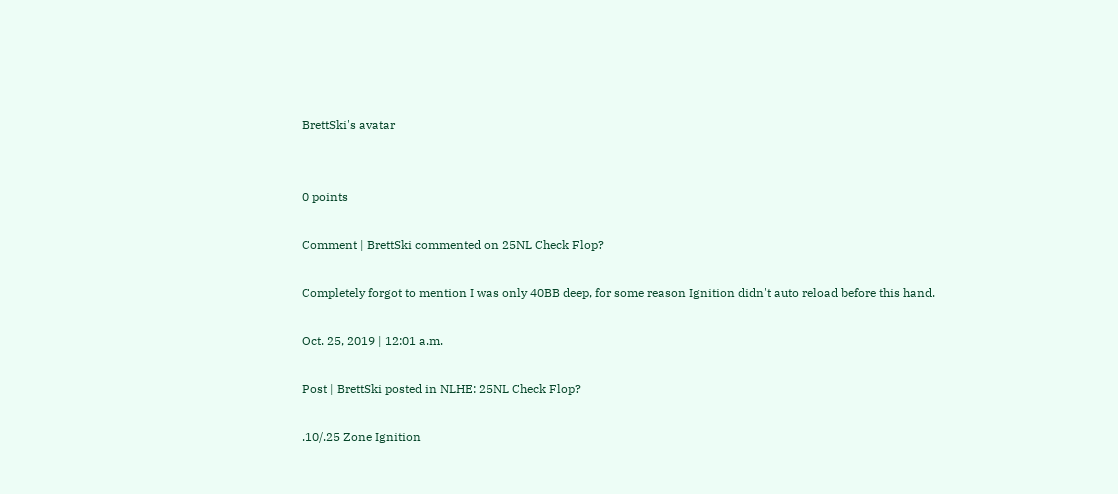BrettSki's avatar


0 points

Comment | BrettSki commented on 25NL Check Flop?

Completely forgot to mention I was only 40BB deep, for some reason Ignition didn't auto reload before this hand.

Oct. 25, 2019 | 12:01 a.m.

Post | BrettSki posted in NLHE: 25NL Check Flop?

.10/.25 Zone Ignition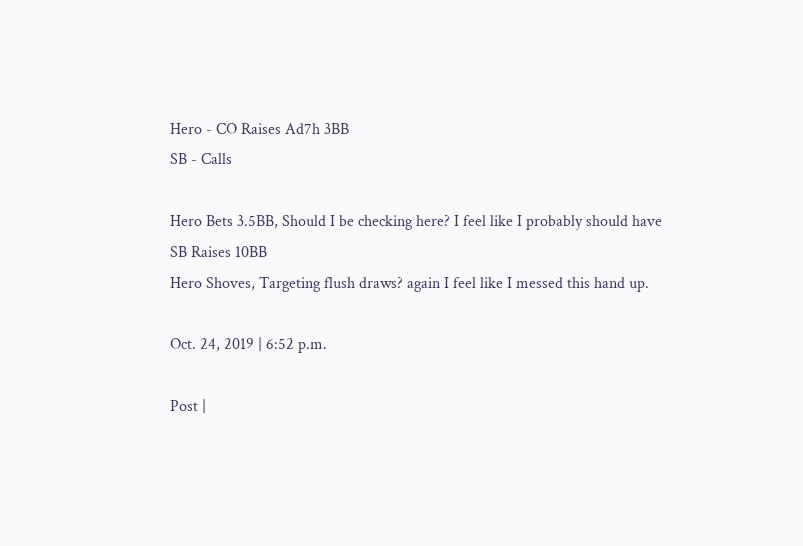Hero - CO Raises Ad7h 3BB
SB - Calls

Hero Bets 3.5BB, Should I be checking here? I feel like I probably should have
SB Raises 10BB
Hero Shoves, Targeting flush draws? again I feel like I messed this hand up.

Oct. 24, 2019 | 6:52 p.m.

Post |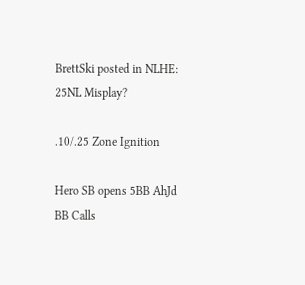BrettSki posted in NLHE: 25NL Misplay?

.10/.25 Zone Ignition

Hero SB opens 5BB AhJd
BB Calls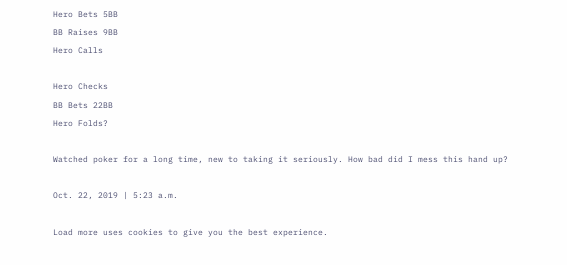Hero Bets 5BB
BB Raises 9BB
Hero Calls

Hero Checks
BB Bets 22BB
Hero Folds?

Watched poker for a long time, new to taking it seriously. How bad did I mess this hand up?

Oct. 22, 2019 | 5:23 a.m.

Load more uses cookies to give you the best experience.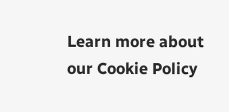Learn more about our Cookie Policy